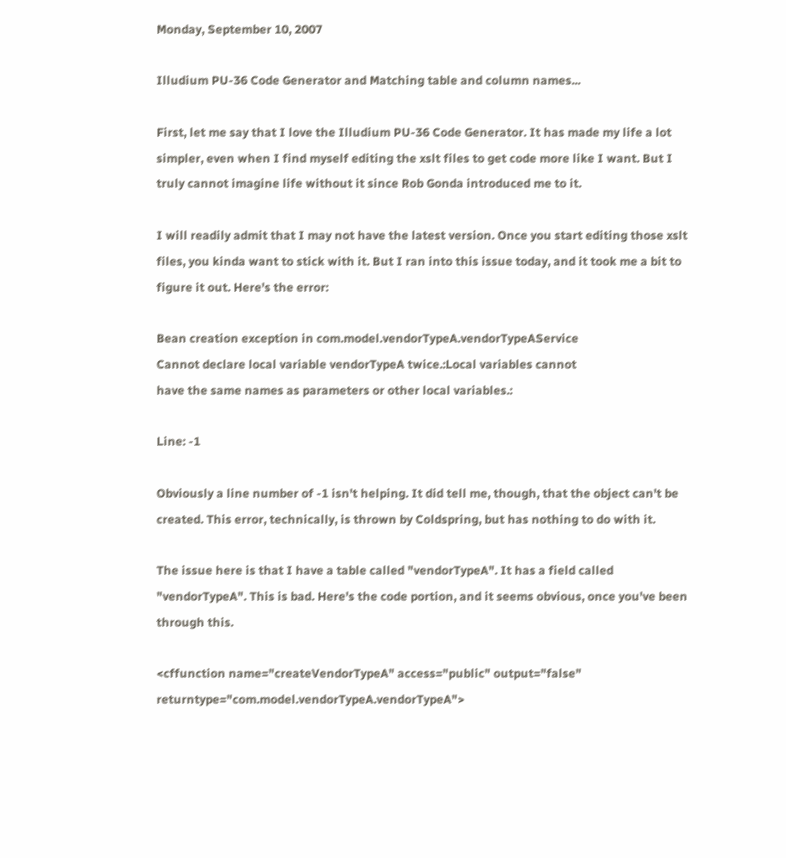Monday, September 10, 2007

Illudium PU-36 Code Generator and Matching table and column names...

First, let me say that I love the Illudium PU-36 Code Generator. It has made my life a lot simpler, even when I find myself editing the xslt files to get code more like I want. But I truly cannot imagine life without it since Rob Gonda introduced me to it.

I will readily admit that I may not have the latest version. Once you start editing those xslt files, you kinda want to stick with it. But I ran into this issue today, and it took me a bit to figure it out. Here's the error:

Bean creation exception in com.model.vendorTypeA.vendorTypeAService
Cannot declare local variable vendorTypeA twice.:Local variables cannot
have the same names as parameters or other local variables.:

Line: -1

Obviously a line number of -1 isn't helping. It did tell me, though, that the object can't be created. This error, technically, is thrown by Coldspring, but has nothing to do with it.

The issue here is that I have a table called "vendorTypeA". It has a field called "vendorTypeA". This is bad. Here's the code portion, and it seems obvious, once you've been through this.

<cffunction name="createVendorTypeA" access="public" output="false" returntype="com.model.vendorTypeA.vendorTypeA">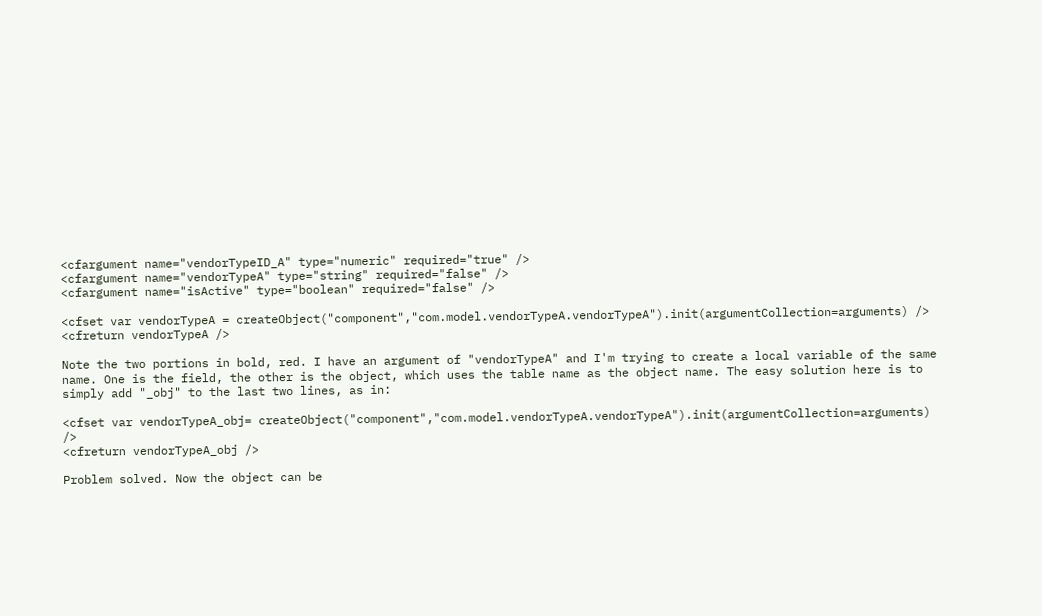<cfargument name="vendorTypeID_A" type="numeric" required="true" />
<cfargument name="vendorTypeA" type="string" required="false" />
<cfargument name="isActive" type="boolean" required="false" />

<cfset var vendorTypeA = createObject("component","com.model.vendorTypeA.vendorTypeA").init(argumentCollection=arguments) />
<cfreturn vendorTypeA />

Note the two portions in bold, red. I have an argument of "vendorTypeA" and I'm trying to create a local variable of the same name. One is the field, the other is the object, which uses the table name as the object name. The easy solution here is to simply add "_obj" to the last two lines, as in:

<cfset var vendorTypeA_obj= createObject("component","com.model.vendorTypeA.vendorTypeA").init(argumentCollection=arguments) />
<cfreturn vendorTypeA_obj />

Problem solved. Now the object can be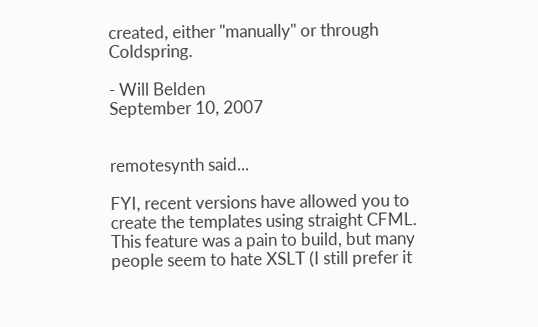created, either "manually" or through Coldspring.

- Will Belden
September 10, 2007


remotesynth said...

FYI, recent versions have allowed you to create the templates using straight CFML. This feature was a pain to build, but many people seem to hate XSLT (I still prefer it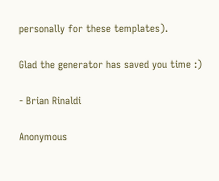personally for these templates).

Glad the generator has saved you time :)

- Brian Rinaldi

Anonymous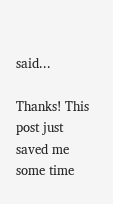said...

Thanks! This post just saved me some time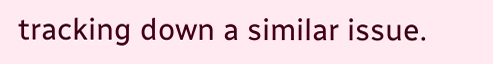tracking down a similar issue.